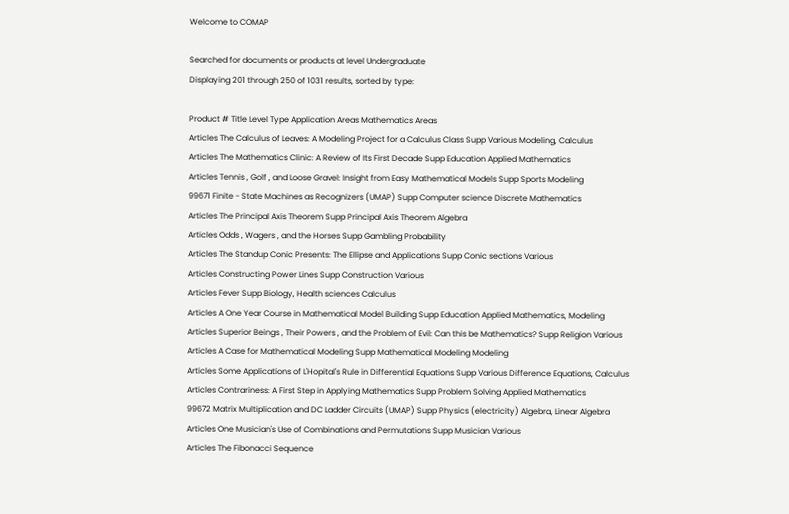Welcome to COMAP

Searched for documents or products at level Undergraduate
Displaying 201 through 250 of 1031 results, sorted by type:

Product # Title Level Type Application Areas Mathematics Areas
Articles The Calculus of Leaves: A Modeling Project for a Calculus Class Supp Various Modeling, Calculus
Articles The Mathematics Clinic: A Review of Its First Decade Supp Education Applied Mathematics
Articles Tennis , Golf , and Loose Gravel: Insight from Easy Mathematical Models Supp Sports Modeling
99671 Finite - State Machines as Recognizers (UMAP) Supp Computer science Discrete Mathematics
Articles The Principal Axis Theorem Supp Principal Axis Theorem Algebra
Articles Odds , Wagers , and the Horses Supp Gambling Probability
Articles The Standup Conic Presents: The Ellipse and Applications Supp Conic sections Various
Articles Constructing Power Lines Supp Construction Various
Articles Fever Supp Biology, Health sciences Calculus
Articles A One Year Course in Mathematical Model Building Supp Education Applied Mathematics, Modeling
Articles Superior Beings , Their Powers , and the Problem of Evil: Can this be Mathematics? Supp Religion Various
Articles A Case for Mathematical Modeling Supp Mathematical Modeling Modeling
Articles Some Applications of L'Hopital's Rule in Differential Equations Supp Various Difference Equations, Calculus
Articles Contrariness: A First Step in Applying Mathematics Supp Problem Solving Applied Mathematics
99672 Matrix Multiplication and DC Ladder Circuits (UMAP) Supp Physics (electricity) Algebra, Linear Algebra
Articles One Musician's Use of Combinations and Permutations Supp Musician Various
Articles The Fibonacci Sequence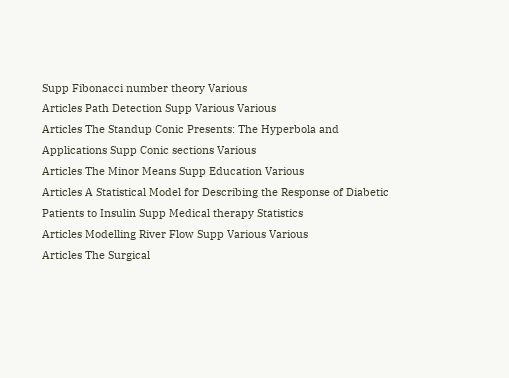Supp Fibonacci number theory Various
Articles Path Detection Supp Various Various
Articles The Standup Conic Presents: The Hyperbola and Applications Supp Conic sections Various
Articles The Minor Means Supp Education Various
Articles A Statistical Model for Describing the Response of Diabetic Patients to Insulin Supp Medical therapy Statistics
Articles Modelling River Flow Supp Various Various
Articles The Surgical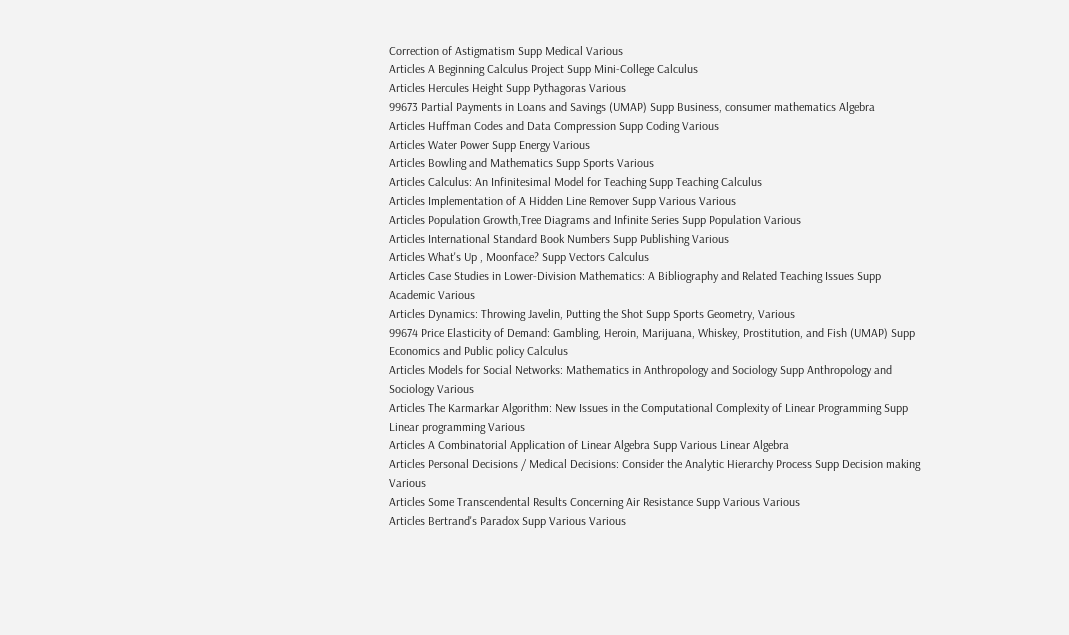Correction of Astigmatism Supp Medical Various
Articles A Beginning Calculus Project Supp Mini-College Calculus
Articles Hercules Height Supp Pythagoras Various
99673 Partial Payments in Loans and Savings (UMAP) Supp Business, consumer mathematics Algebra
Articles Huffman Codes and Data Compression Supp Coding Various
Articles Water Power Supp Energy Various
Articles Bowling and Mathematics Supp Sports Various
Articles Calculus: An Infinitesimal Model for Teaching Supp Teaching Calculus
Articles Implementation of A Hidden Line Remover Supp Various Various
Articles Population Growth,Tree Diagrams and Infinite Series Supp Population Various
Articles International Standard Book Numbers Supp Publishing Various
Articles What's Up , Moonface? Supp Vectors Calculus
Articles Case Studies in Lower-Division Mathematics: A Bibliography and Related Teaching Issues Supp Academic Various
Articles Dynamics: Throwing Javelin, Putting the Shot Supp Sports Geometry, Various
99674 Price Elasticity of Demand: Gambling, Heroin, Marijuana, Whiskey, Prostitution, and Fish (UMAP) Supp Economics and Public policy Calculus
Articles Models for Social Networks: Mathematics in Anthropology and Sociology Supp Anthropology and Sociology Various
Articles The Karmarkar Algorithm: New Issues in the Computational Complexity of Linear Programming Supp Linear programming Various
Articles A Combinatorial Application of Linear Algebra Supp Various Linear Algebra
Articles Personal Decisions / Medical Decisions: Consider the Analytic Hierarchy Process Supp Decision making Various
Articles Some Transcendental Results Concerning Air Resistance Supp Various Various
Articles Bertrand's Paradox Supp Various Various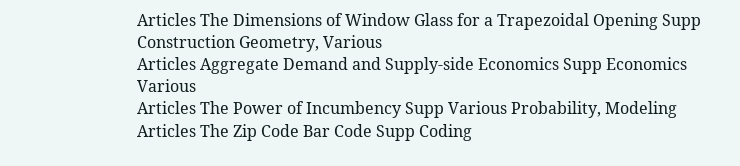Articles The Dimensions of Window Glass for a Trapezoidal Opening Supp Construction Geometry, Various
Articles Aggregate Demand and Supply-side Economics Supp Economics Various
Articles The Power of Incumbency Supp Various Probability, Modeling
Articles The Zip Code Bar Code Supp Coding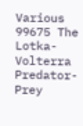Various
99675 The Lotka-Volterra Predator-Prey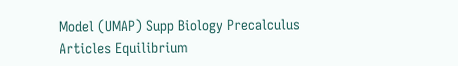Model (UMAP) Supp Biology Precalculus
Articles Equilibrium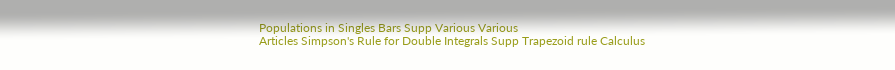Populations in Singles Bars Supp Various Various
Articles Simpson's Rule for Double Integrals Supp Trapezoid rule Calculus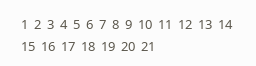1  2  3  4  5  6  7  8  9  10  11  12  13  14  15  16  17  18  19  20  21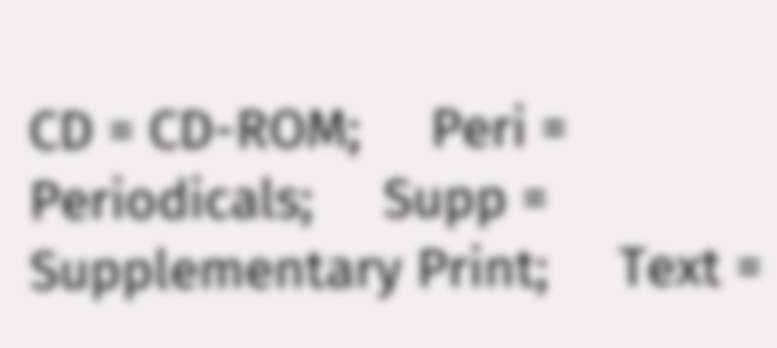CD = CD-ROM;     Peri = Periodicals;     Supp = Supplementary Print;     Text =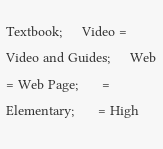Textbook;     Video = Video and Guides;     Web = Web Page;      = Elementary;      = High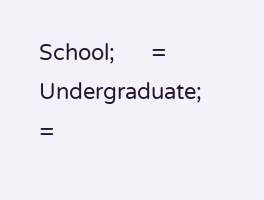School;      = Undergraduate;      =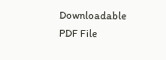Downloadable PDF File